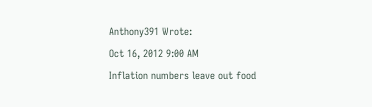Anthony391 Wrote:
Oct 16, 2012 9:00 AM
Inflation numbers leave out food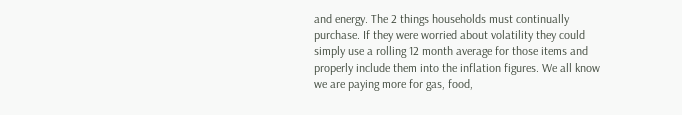and energy. The 2 things households must continually purchase. If they were worried about volatility they could simply use a rolling 12 month average for those items and properly include them into the inflation figures. We all know we are paying more for gas, food,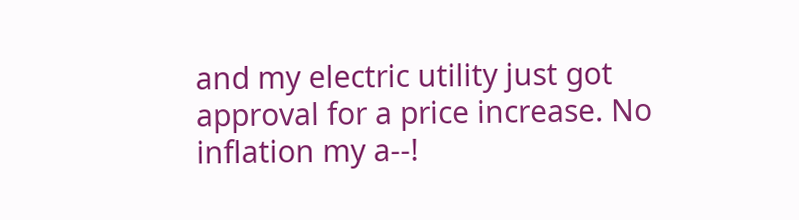and my electric utility just got approval for a price increase. No inflation my a--!